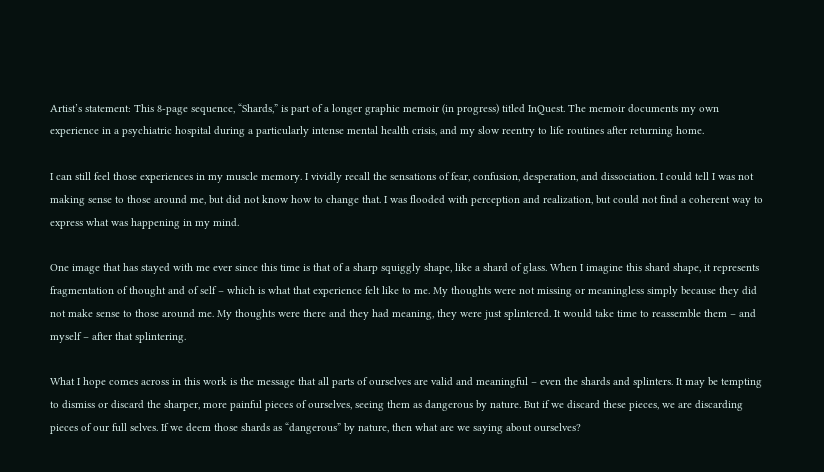Artist’s statement: This 8-page sequence, “Shards,” is part of a longer graphic memoir (in progress) titled InQuest. The memoir documents my own experience in a psychiatric hospital during a particularly intense mental health crisis, and my slow reentry to life routines after returning home.

I can still feel those experiences in my muscle memory. I vividly recall the sensations of fear, confusion, desperation, and dissociation. I could tell I was not making sense to those around me, but did not know how to change that. I was flooded with perception and realization, but could not find a coherent way to express what was happening in my mind.

One image that has stayed with me ever since this time is that of a sharp squiggly shape, like a shard of glass. When I imagine this shard shape, it represents fragmentation of thought and of self – which is what that experience felt like to me. My thoughts were not missing or meaningless simply because they did not make sense to those around me. My thoughts were there and they had meaning, they were just splintered. It would take time to reassemble them – and myself – after that splintering.

What I hope comes across in this work is the message that all parts of ourselves are valid and meaningful – even the shards and splinters. It may be tempting to dismiss or discard the sharper, more painful pieces of ourselves, seeing them as dangerous by nature. But if we discard these pieces, we are discarding pieces of our full selves. If we deem those shards as “dangerous” by nature, then what are we saying about ourselves?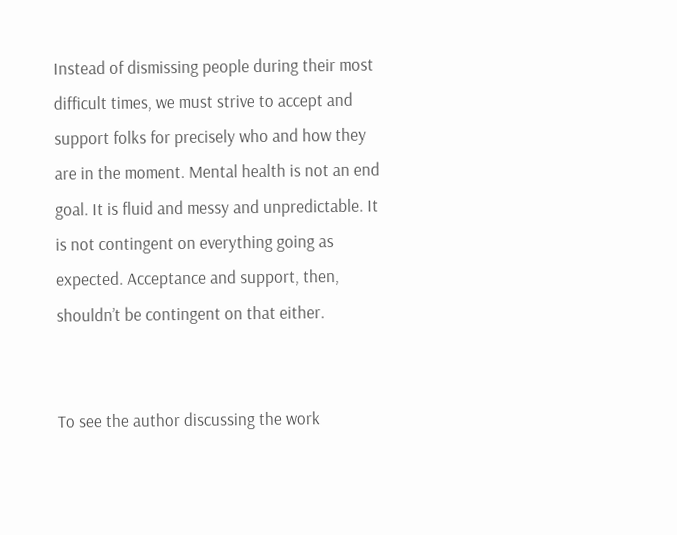Instead of dismissing people during their most difficult times, we must strive to accept and support folks for precisely who and how they are in the moment. Mental health is not an end goal. It is fluid and messy and unpredictable. It is not contingent on everything going as expected. Acceptance and support, then, shouldn’t be contingent on that either.


To see the author discussing the work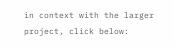in context with the larger project, click below: